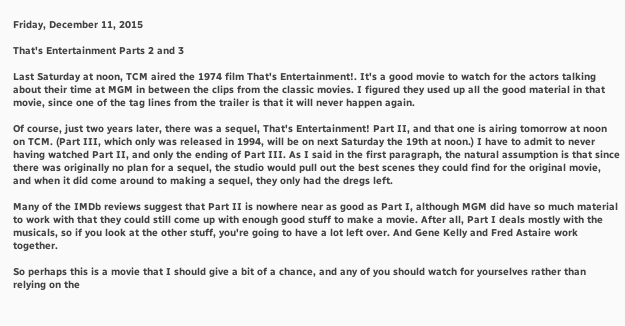Friday, December 11, 2015

That's Entertainment Parts 2 and 3

Last Saturday at noon, TCM aired the 1974 film That's Entertainment!. It's a good movie to watch for the actors talking about their time at MGM in between the clips from the classic movies. I figured they used up all the good material in that movie, since one of the tag lines from the trailer is that it will never happen again.

Of course, just two years later, there was a sequel, That's Entertainment! Part II, and that one is airing tomorrow at noon on TCM. (Part III, which only was released in 1994, will be on next Saturday the 19th at noon.) I have to admit to never having watched Part II, and only the ending of Part III. As I said in the first paragraph, the natural assumption is that since there was originally no plan for a sequel, the studio would pull out the best scenes they could find for the original movie, and when it did come around to making a sequel, they only had the dregs left.

Many of the IMDb reviews suggest that Part II is nowhere near as good as Part I, although MGM did have so much material to work with that they could still come up with enough good stuff to make a movie. After all, Part I deals mostly with the musicals, so if you look at the other stuff, you're going to have a lot left over. And Gene Kelly and Fred Astaire work together.

So perhaps this is a movie that I should give a bit of a chance, and any of you should watch for yourselves rather than relying on the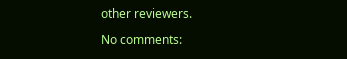other reviewers.

No comments: